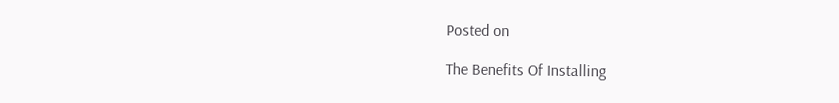Posted on

The Benefits Of Installing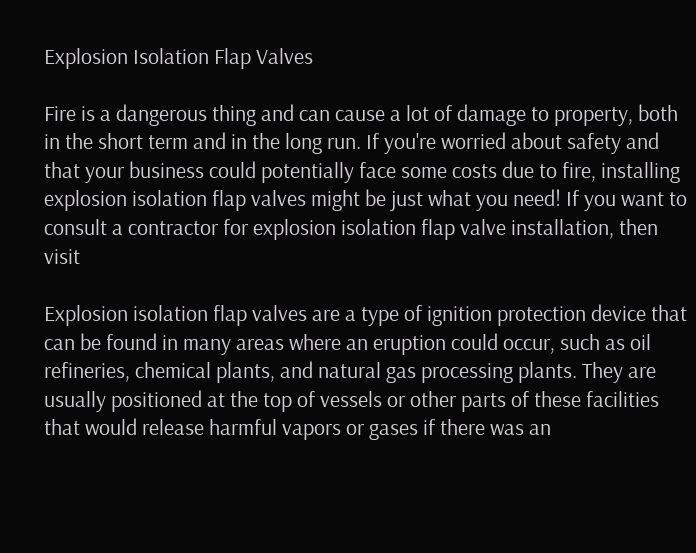Explosion Isolation Flap Valves

Fire is a dangerous thing and can cause a lot of damage to property, both in the short term and in the long run. If you're worried about safety and that your business could potentially face some costs due to fire, installing explosion isolation flap valves might be just what you need! If you want to consult a contractor for explosion isolation flap valve installation, then visit

Explosion isolation flap valves are a type of ignition protection device that can be found in many areas where an eruption could occur, such as oil refineries, chemical plants, and natural gas processing plants. They are usually positioned at the top of vessels or other parts of these facilities that would release harmful vapors or gases if there was an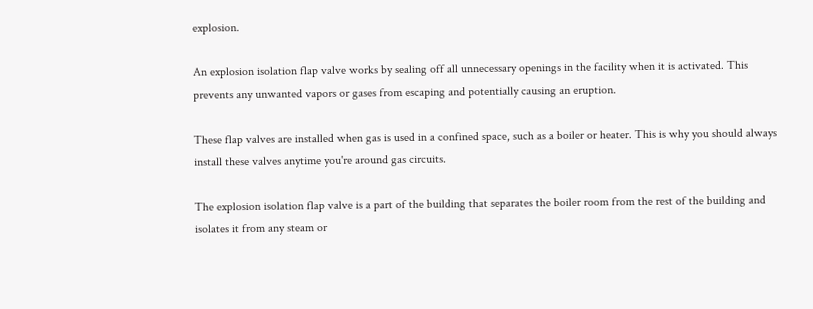explosion.

An explosion isolation flap valve works by sealing off all unnecessary openings in the facility when it is activated. This prevents any unwanted vapors or gases from escaping and potentially causing an eruption.

These flap valves are installed when gas is used in a confined space, such as a boiler or heater. This is why you should always install these valves anytime you're around gas circuits.

The explosion isolation flap valve is a part of the building that separates the boiler room from the rest of the building and isolates it from any steam or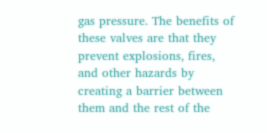gas pressure. The benefits of these valves are that they prevent explosions, fires, and other hazards by creating a barrier between them and the rest of the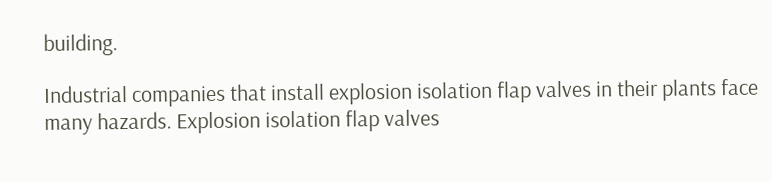building.

Industrial companies that install explosion isolation flap valves in their plants face many hazards. Explosion isolation flap valves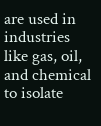are used in industries like gas, oil, and chemical to isolate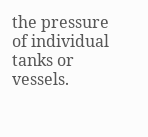the pressure of individual tanks or vessels.